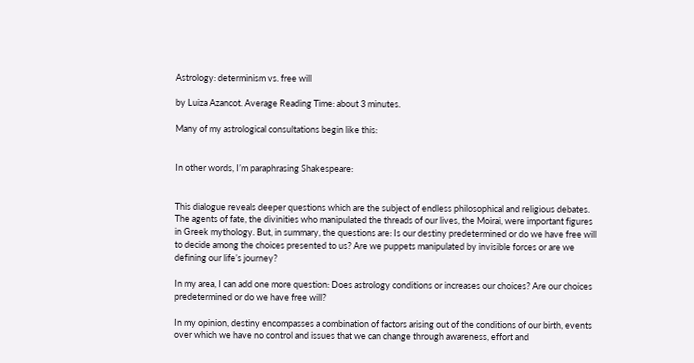Astrology: determinism vs. free will

by Luiza Azancot. Average Reading Time: about 3 minutes.

Many of my astrological consultations begin like this:


In other words, I’m paraphrasing Shakespeare:


This dialogue reveals deeper questions which are the subject of endless philosophical and religious debates. The agents of fate, the divinities who manipulated the threads of our lives, the Moirai, were important figures in Greek mythology. But, in summary, the questions are: Is our destiny predetermined or do we have free will to decide among the choices presented to us? Are we puppets manipulated by invisible forces or are we defining our life’s journey?

In my area, I can add one more question: Does astrology conditions or increases our choices? Are our choices predetermined or do we have free will?

In my opinion, destiny encompasses a combination of factors arising out of the conditions of our birth, events over which we have no control and issues that we can change through awareness, effort and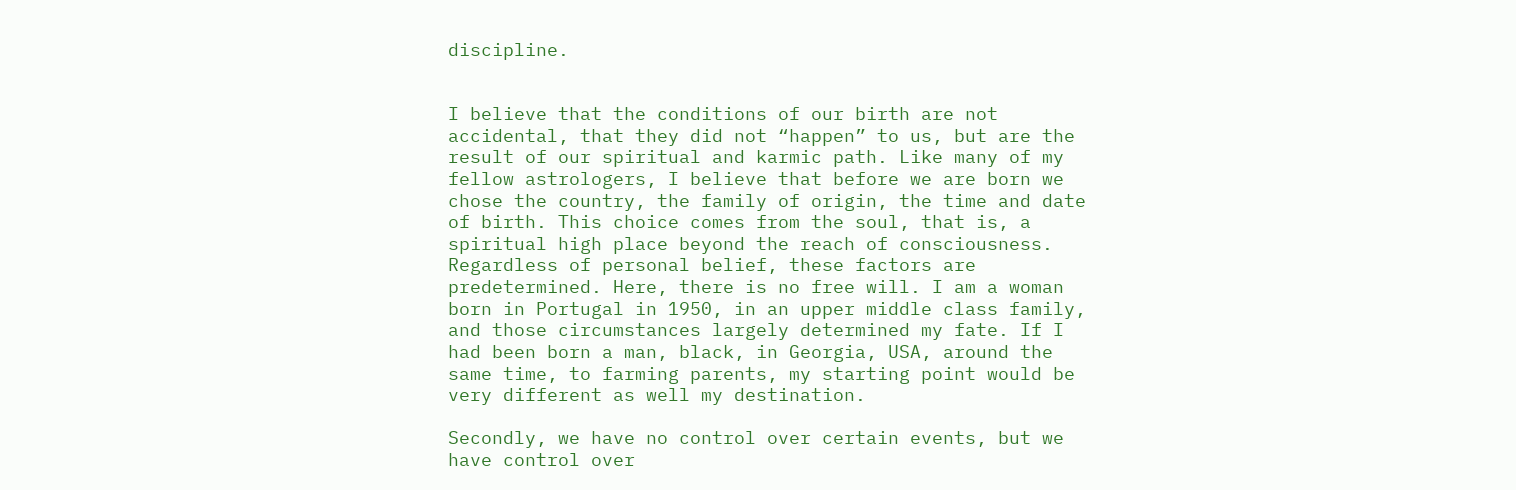discipline.


I believe that the conditions of our birth are not accidental, that they did not “happen” to us, but are the result of our spiritual and karmic path. Like many of my fellow astrologers, I believe that before we are born we chose the country, the family of origin, the time and date of birth. This choice comes from the soul, that is, a spiritual high place beyond the reach of consciousness. Regardless of personal belief, these factors are predetermined. Here, there is no free will. I am a woman born in Portugal in 1950, in an upper middle class family, and those circumstances largely determined my fate. If I had been born a man, black, in Georgia, USA, around the same time, to farming parents, my starting point would be very different as well my destination.

Secondly, we have no control over certain events, but we have control over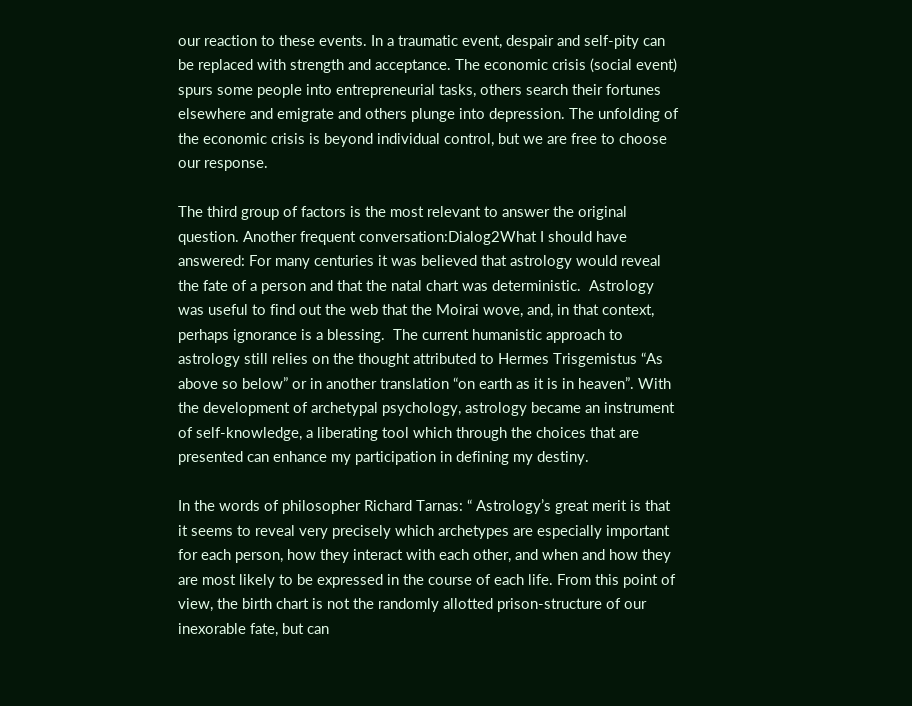our reaction to these events. In a traumatic event, despair and self-pity can be replaced with strength and acceptance. The economic crisis (social event) spurs some people into entrepreneurial tasks, others search their fortunes elsewhere and emigrate and others plunge into depression. The unfolding of the economic crisis is beyond individual control, but we are free to choose our response.

The third group of factors is the most relevant to answer the original question. Another frequent conversation:Dialog2What I should have answered: For many centuries it was believed that astrology would reveal the fate of a person and that the natal chart was deterministic.  Astrology was useful to find out the web that the Moirai wove, and, in that context, perhaps ignorance is a blessing.  The current humanistic approach to astrology still relies on the thought attributed to Hermes Trisgemistus “As above so below” or in another translation “on earth as it is in heaven”. With the development of archetypal psychology, astrology became an instrument of self-knowledge, a liberating tool which through the choices that are presented can enhance my participation in defining my destiny.

In the words of philosopher Richard Tarnas: “ Astrology’s great merit is that it seems to reveal very precisely which archetypes are especially important for each person, how they interact with each other, and when and how they are most likely to be expressed in the course of each life. From this point of view, the birth chart is not the randomly allotted prison-structure of our inexorable fate, but can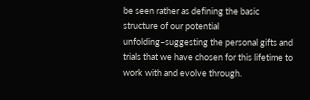be seen rather as defining the basic structure of our potential unfolding–suggesting the personal gifts and trials that we have chosen for this lifetime to work with and evolve through.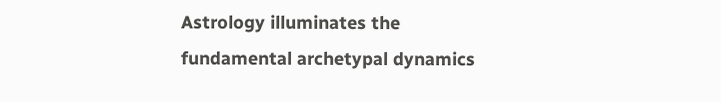Astrology illuminates the fundamental archetypal dynamics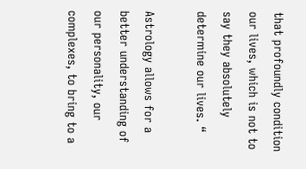that profoundly condition our lives, which is not to say they absolutely determine our lives. “

Astrology allows for a better understanding of our personality, our complexes, to bring to a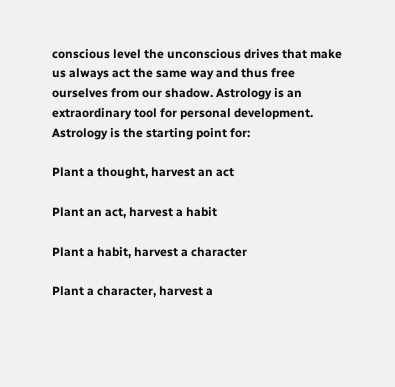conscious level the unconscious drives that make us always act the same way and thus free ourselves from our shadow. Astrology is an extraordinary tool for personal development.  Astrology is the starting point for:

Plant a thought, harvest an act

Plant an act, harvest a habit

Plant a habit, harvest a character

Plant a character, harvest a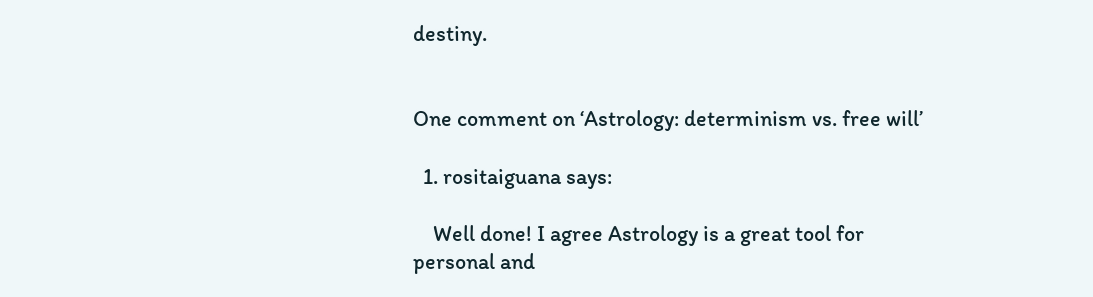destiny.


One comment on ‘Astrology: determinism vs. free will’

  1. rositaiguana says:

    Well done! I agree Astrology is a great tool for personal and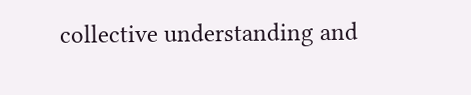collective understanding and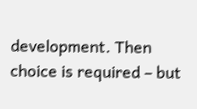development. Then choice is required – but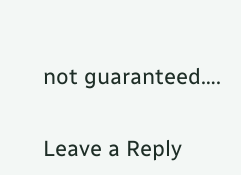not guaranteed….


Leave a Reply